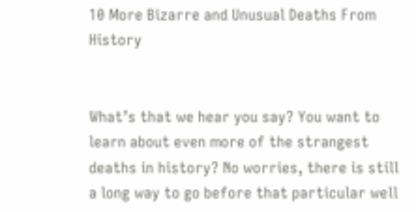10 More Bizarre and Unusual Deaths From History


What’s that we hear you say? You want to learn about even more of the strangest deaths in history? No worries, there is still a long way to go before that particular well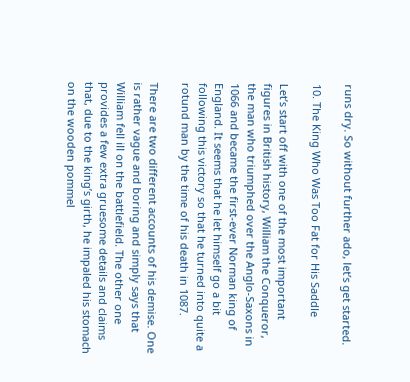runs dry. So without further ado, let’s get started.

10. The King Who Was Too Fat for His Saddle

Let’s start off with one of the most important figures in British history, William the Conqueror, the man who triumphed over the Anglo-Saxons in 1066 and became the first-ever Norman king of England. It seems that he let himself go a bit following this victory so that he turned into quite a rotund man by the time of his death in 1087.

There are two different accounts of his demise. One is rather vague and boring and simply says that William fell ill on the battlefield. The other one provides a few extra gruesome details and claims that, due to the king’s girth, he impaled his stomach on the wooden pommel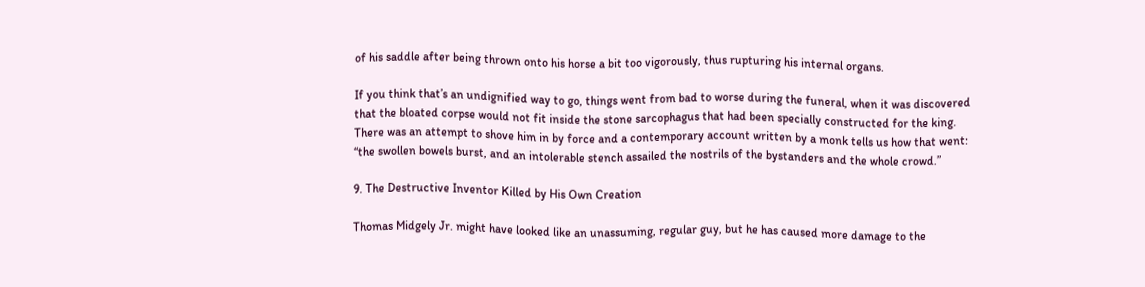of his saddle after being thrown onto his horse a bit too vigorously, thus rupturing his internal organs.

If you think that’s an undignified way to go, things went from bad to worse during the funeral, when it was discovered that the bloated corpse would not fit inside the stone sarcophagus that had been specially constructed for the king. There was an attempt to shove him in by force and a contemporary account written by a monk tells us how that went: “the swollen bowels burst, and an intolerable stench assailed the nostrils of the bystanders and the whole crowd.”

9. The Destructive Inventor Killed by His Own Creation

Thomas Midgely Jr. might have looked like an unassuming, regular guy, but he has caused more damage to the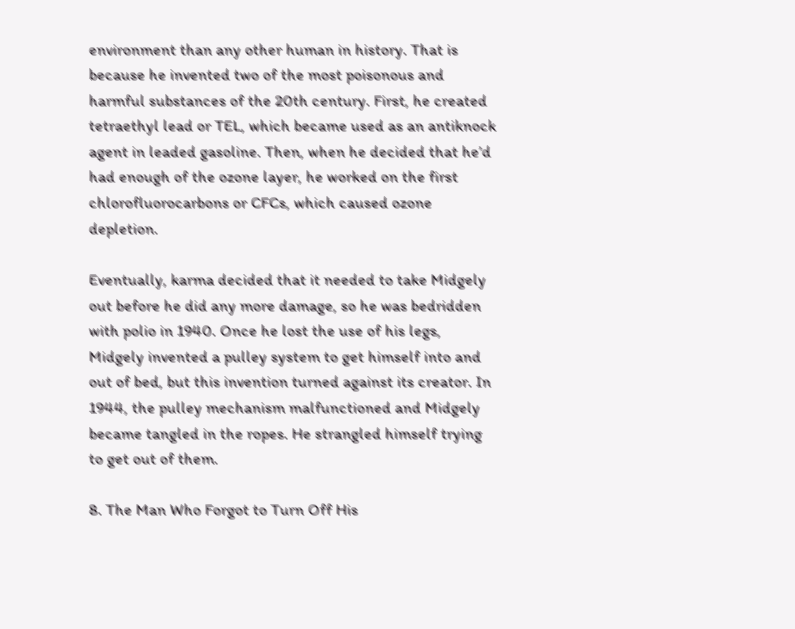environment than any other human in history. That is because he invented two of the most poisonous and harmful substances of the 20th century. First, he created tetraethyl lead or TEL, which became used as an antiknock agent in leaded gasoline. Then, when he decided that he’d had enough of the ozone layer, he worked on the first chlorofluorocarbons or CFCs, which caused ozone depletion.

Eventually, karma decided that it needed to take Midgely out before he did any more damage, so he was bedridden with polio in 1940. Once he lost the use of his legs, Midgely invented a pulley system to get himself into and out of bed, but this invention turned against its creator. In 1944, the pulley mechanism malfunctioned and Midgely became tangled in the ropes. He strangled himself trying to get out of them.

8. The Man Who Forgot to Turn Off His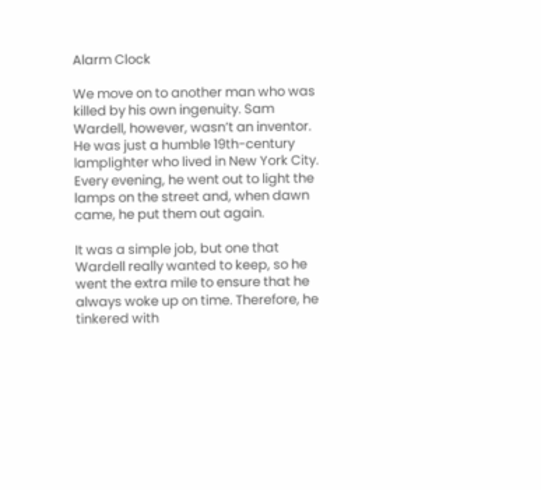Alarm Clock

We move on to another man who was killed by his own ingenuity. Sam Wardell, however, wasn’t an inventor. He was just a humble 19th-century lamplighter who lived in New York City. Every evening, he went out to light the lamps on the street and, when dawn came, he put them out again.

It was a simple job, but one that Wardell really wanted to keep, so he went the extra mile to ensure that he always woke up on time. Therefore, he tinkered with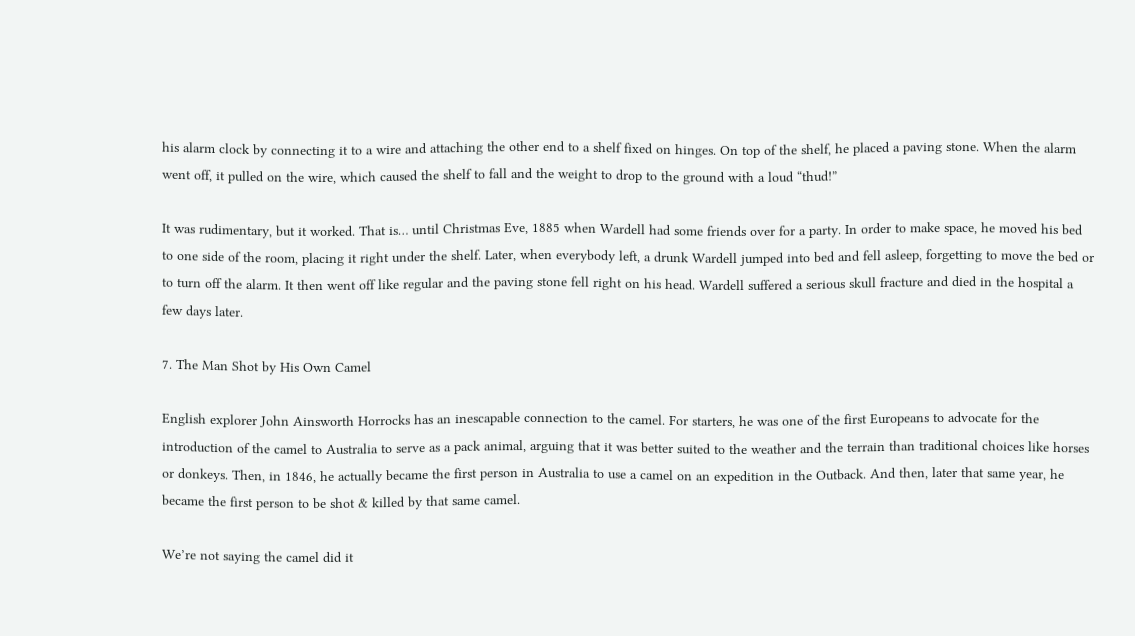his alarm clock by connecting it to a wire and attaching the other end to a shelf fixed on hinges. On top of the shelf, he placed a paving stone. When the alarm went off, it pulled on the wire, which caused the shelf to fall and the weight to drop to the ground with a loud “thud!”

It was rudimentary, but it worked. That is… until Christmas Eve, 1885 when Wardell had some friends over for a party. In order to make space, he moved his bed to one side of the room, placing it right under the shelf. Later, when everybody left, a drunk Wardell jumped into bed and fell asleep, forgetting to move the bed or to turn off the alarm. It then went off like regular and the paving stone fell right on his head. Wardell suffered a serious skull fracture and died in the hospital a few days later.

7. The Man Shot by His Own Camel

English explorer John Ainsworth Horrocks has an inescapable connection to the camel. For starters, he was one of the first Europeans to advocate for the introduction of the camel to Australia to serve as a pack animal, arguing that it was better suited to the weather and the terrain than traditional choices like horses or donkeys. Then, in 1846, he actually became the first person in Australia to use a camel on an expedition in the Outback. And then, later that same year, he became the first person to be shot & killed by that same camel.

We’re not saying the camel did it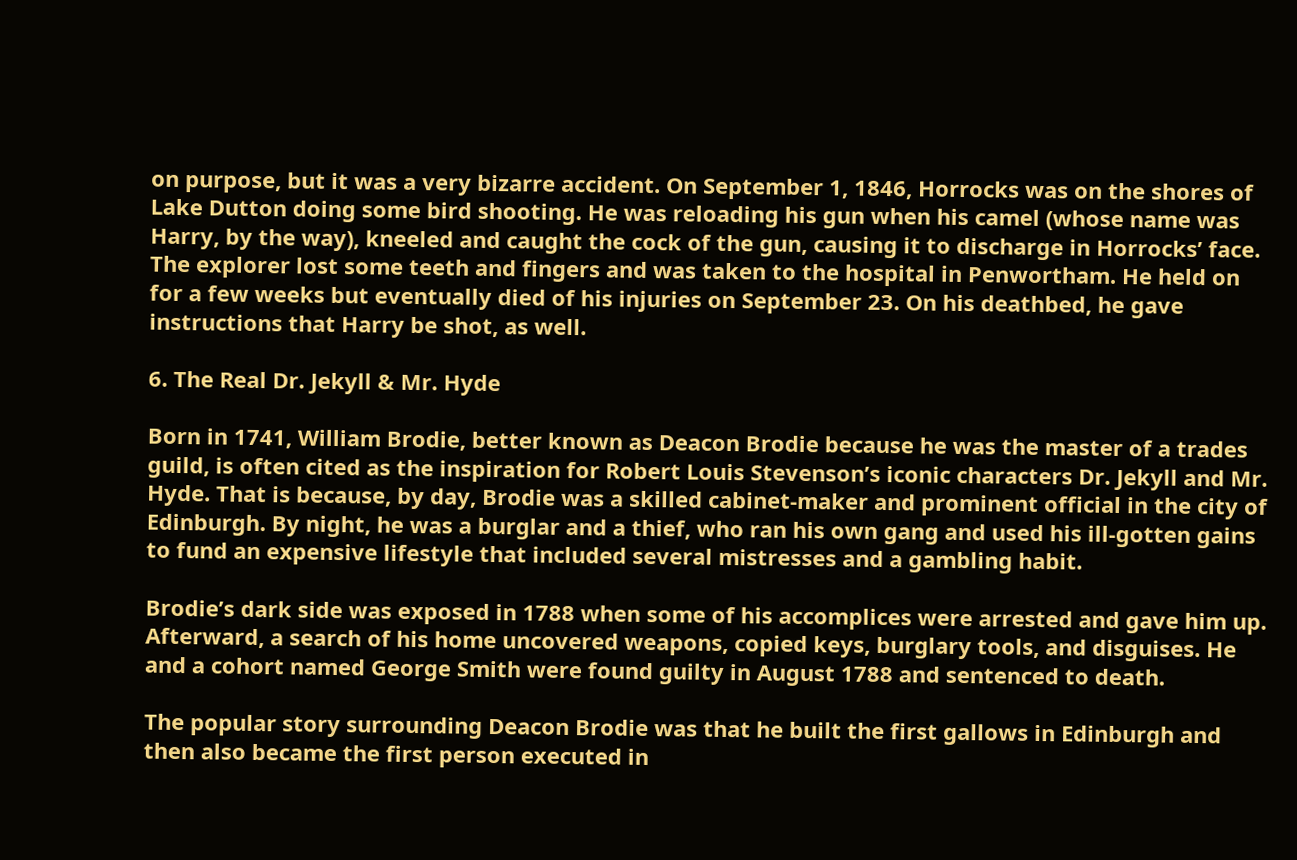on purpose, but it was a very bizarre accident. On September 1, 1846, Horrocks was on the shores of Lake Dutton doing some bird shooting. He was reloading his gun when his camel (whose name was Harry, by the way), kneeled and caught the cock of the gun, causing it to discharge in Horrocks’ face. The explorer lost some teeth and fingers and was taken to the hospital in Penwortham. He held on for a few weeks but eventually died of his injuries on September 23. On his deathbed, he gave instructions that Harry be shot, as well.

6. The Real Dr. Jekyll & Mr. Hyde

Born in 1741, William Brodie, better known as Deacon Brodie because he was the master of a trades guild, is often cited as the inspiration for Robert Louis Stevenson’s iconic characters Dr. Jekyll and Mr. Hyde. That is because, by day, Brodie was a skilled cabinet-maker and prominent official in the city of Edinburgh. By night, he was a burglar and a thief, who ran his own gang and used his ill-gotten gains to fund an expensive lifestyle that included several mistresses and a gambling habit.

Brodie’s dark side was exposed in 1788 when some of his accomplices were arrested and gave him up. Afterward, a search of his home uncovered weapons, copied keys, burglary tools, and disguises. He and a cohort named George Smith were found guilty in August 1788 and sentenced to death.

The popular story surrounding Deacon Brodie was that he built the first gallows in Edinburgh and then also became the first person executed in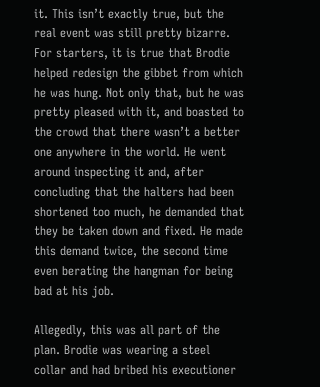it. This isn’t exactly true, but the real event was still pretty bizarre. For starters, it is true that Brodie helped redesign the gibbet from which he was hung. Not only that, but he was pretty pleased with it, and boasted to the crowd that there wasn’t a better one anywhere in the world. He went around inspecting it and, after concluding that the halters had been shortened too much, he demanded that they be taken down and fixed. He made this demand twice, the second time even berating the hangman for being bad at his job.

Allegedly, this was all part of the plan. Brodie was wearing a steel collar and had bribed his executioner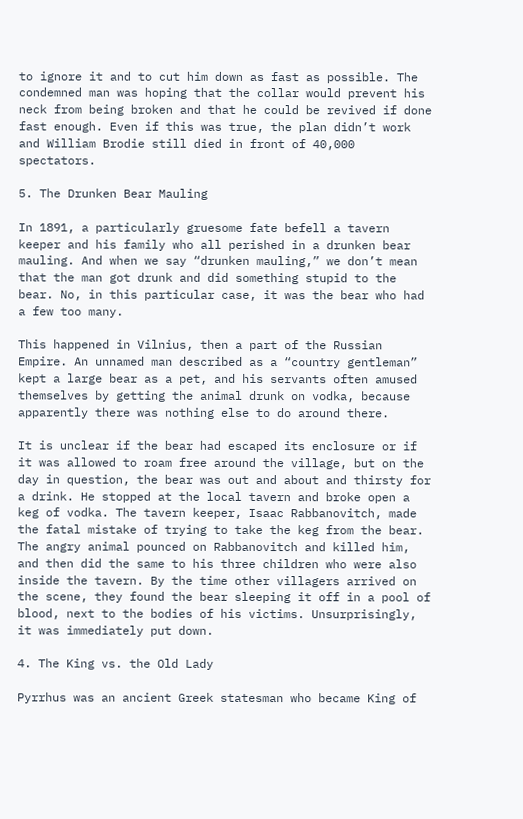to ignore it and to cut him down as fast as possible. The condemned man was hoping that the collar would prevent his neck from being broken and that he could be revived if done fast enough. Even if this was true, the plan didn’t work and William Brodie still died in front of 40,000 spectators.

5. The Drunken Bear Mauling

In 1891, a particularly gruesome fate befell a tavern keeper and his family who all perished in a drunken bear mauling. And when we say “drunken mauling,” we don’t mean that the man got drunk and did something stupid to the bear. No, in this particular case, it was the bear who had a few too many.

This happened in Vilnius, then a part of the Russian Empire. An unnamed man described as a “country gentleman” kept a large bear as a pet, and his servants often amused themselves by getting the animal drunk on vodka, because apparently there was nothing else to do around there.

It is unclear if the bear had escaped its enclosure or if it was allowed to roam free around the village, but on the day in question, the bear was out and about and thirsty for a drink. He stopped at the local tavern and broke open a keg of vodka. The tavern keeper, Isaac Rabbanovitch, made the fatal mistake of trying to take the keg from the bear. The angry animal pounced on Rabbanovitch and killed him, and then did the same to his three children who were also inside the tavern. By the time other villagers arrived on the scene, they found the bear sleeping it off in a pool of blood, next to the bodies of his victims. Unsurprisingly, it was immediately put down.

4. The King vs. the Old Lady

Pyrrhus was an ancient Greek statesman who became King of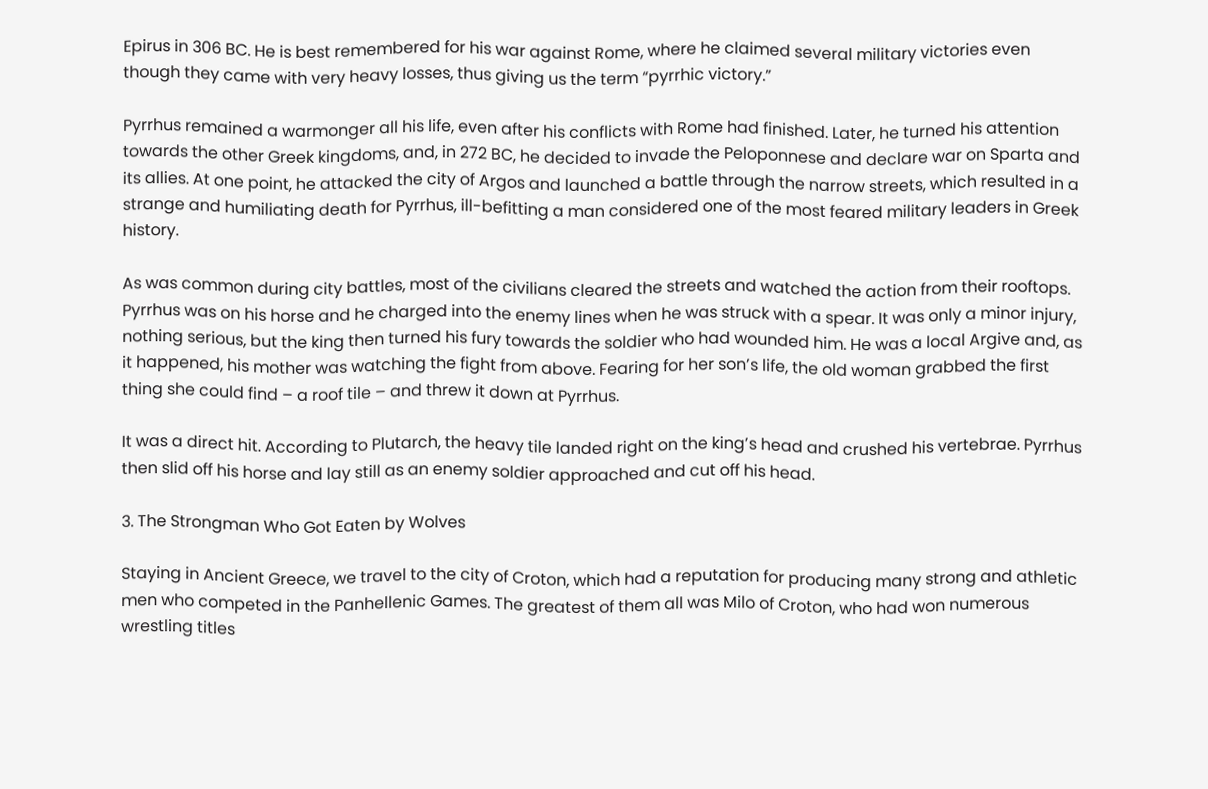Epirus in 306 BC. He is best remembered for his war against Rome, where he claimed several military victories even though they came with very heavy losses, thus giving us the term “pyrrhic victory.”

Pyrrhus remained a warmonger all his life, even after his conflicts with Rome had finished. Later, he turned his attention towards the other Greek kingdoms, and, in 272 BC, he decided to invade the Peloponnese and declare war on Sparta and its allies. At one point, he attacked the city of Argos and launched a battle through the narrow streets, which resulted in a strange and humiliating death for Pyrrhus, ill-befitting a man considered one of the most feared military leaders in Greek history.

As was common during city battles, most of the civilians cleared the streets and watched the action from their rooftops. Pyrrhus was on his horse and he charged into the enemy lines when he was struck with a spear. It was only a minor injury, nothing serious, but the king then turned his fury towards the soldier who had wounded him. He was a local Argive and, as it happened, his mother was watching the fight from above. Fearing for her son’s life, the old woman grabbed the first thing she could find – a roof tile – and threw it down at Pyrrhus.

It was a direct hit. According to Plutarch, the heavy tile landed right on the king’s head and crushed his vertebrae. Pyrrhus then slid off his horse and lay still as an enemy soldier approached and cut off his head.

3. The Strongman Who Got Eaten by Wolves

Staying in Ancient Greece, we travel to the city of Croton, which had a reputation for producing many strong and athletic men who competed in the Panhellenic Games. The greatest of them all was Milo of Croton, who had won numerous wrestling titles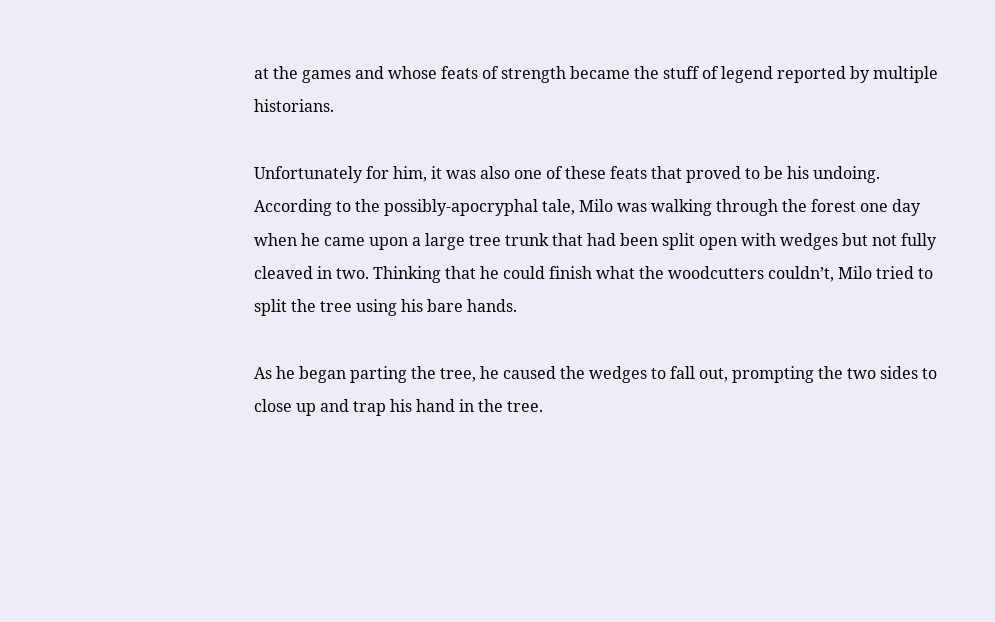at the games and whose feats of strength became the stuff of legend reported by multiple historians.

Unfortunately for him, it was also one of these feats that proved to be his undoing. According to the possibly-apocryphal tale, Milo was walking through the forest one day when he came upon a large tree trunk that had been split open with wedges but not fully cleaved in two. Thinking that he could finish what the woodcutters couldn’t, Milo tried to split the tree using his bare hands.

As he began parting the tree, he caused the wedges to fall out, prompting the two sides to close up and trap his hand in the tree.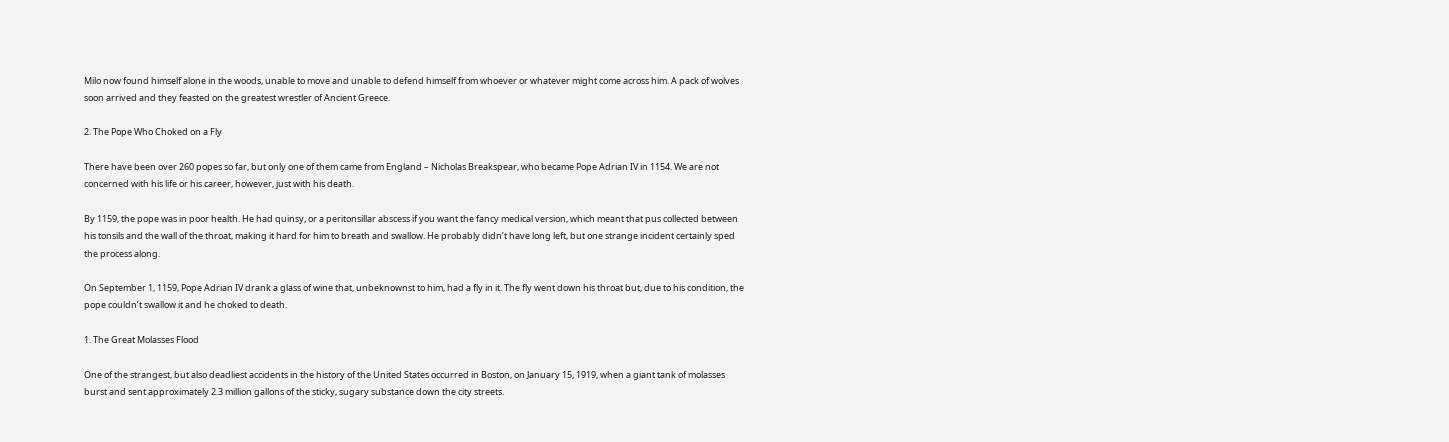Milo now found himself alone in the woods, unable to move and unable to defend himself from whoever or whatever might come across him. A pack of wolves soon arrived and they feasted on the greatest wrestler of Ancient Greece.

2. The Pope Who Choked on a Fly

There have been over 260 popes so far, but only one of them came from England – Nicholas Breakspear, who became Pope Adrian IV in 1154. We are not concerned with his life or his career, however, just with his death.

By 1159, the pope was in poor health. He had quinsy, or a peritonsillar abscess if you want the fancy medical version, which meant that pus collected between his tonsils and the wall of the throat, making it hard for him to breath and swallow. He probably didn’t have long left, but one strange incident certainly sped the process along.

On September 1, 1159, Pope Adrian IV drank a glass of wine that, unbeknownst to him, had a fly in it. The fly went down his throat but, due to his condition, the pope couldn’t swallow it and he choked to death.

1. The Great Molasses Flood

One of the strangest, but also deadliest accidents in the history of the United States occurred in Boston, on January 15, 1919, when a giant tank of molasses burst and sent approximately 2.3 million gallons of the sticky, sugary substance down the city streets.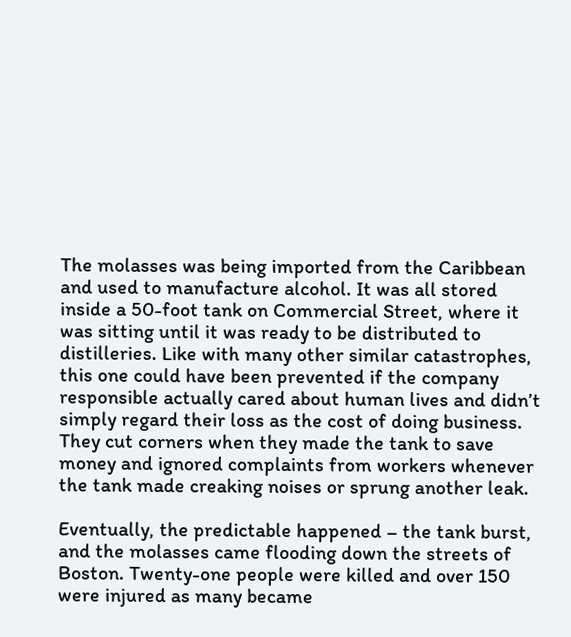The molasses was being imported from the Caribbean and used to manufacture alcohol. It was all stored inside a 50-foot tank on Commercial Street, where it was sitting until it was ready to be distributed to distilleries. Like with many other similar catastrophes, this one could have been prevented if the company responsible actually cared about human lives and didn’t simply regard their loss as the cost of doing business. They cut corners when they made the tank to save money and ignored complaints from workers whenever the tank made creaking noises or sprung another leak.

Eventually, the predictable happened – the tank burst, and the molasses came flooding down the streets of Boston. Twenty-one people were killed and over 150 were injured as many became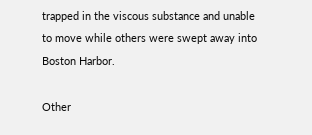trapped in the viscous substance and unable to move while others were swept away into Boston Harbor.

Other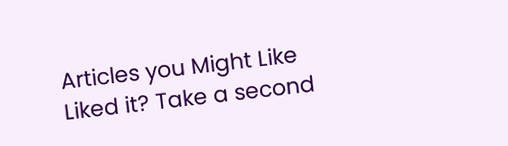Articles you Might Like
Liked it? Take a second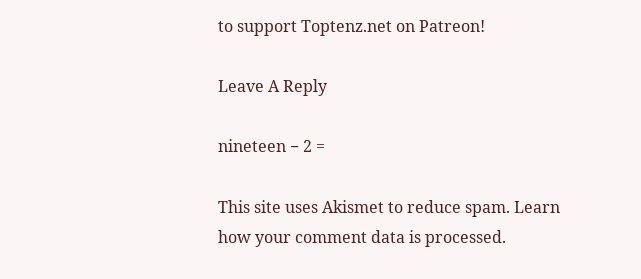to support Toptenz.net on Patreon!

Leave A Reply

nineteen − 2 =

This site uses Akismet to reduce spam. Learn how your comment data is processed.